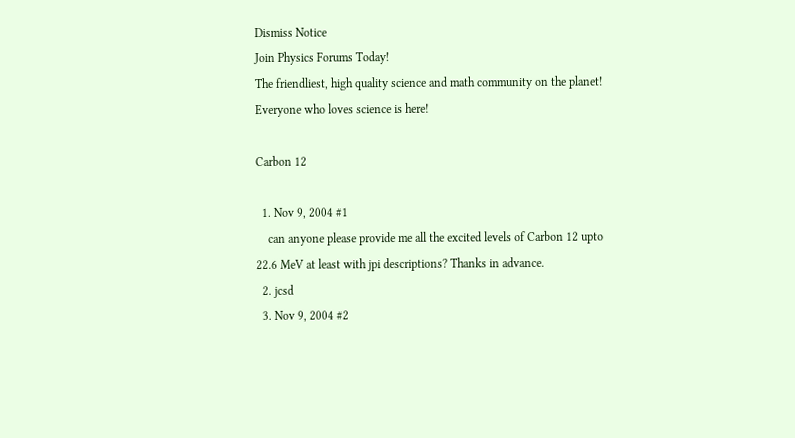Dismiss Notice
Join Physics Forums Today!
The friendliest, high quality science and math community on the planet! Everyone who loves science is here!

Carbon 12

  1. Nov 9, 2004 #1
    can anyone please provide me all the excited levels of Carbon 12 upto 22.6 MeV at least with jpi descriptions? Thanks in advance.
  2. jcsd
  3. Nov 9, 2004 #2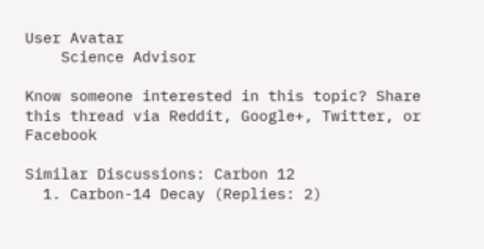User Avatar
    Science Advisor

Know someone interested in this topic? Share this thread via Reddit, Google+, Twitter, or Facebook

Similar Discussions: Carbon 12
  1. Carbon-14 Decay (Replies: 2)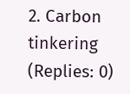2. Carbon tinkering (Replies: 0)